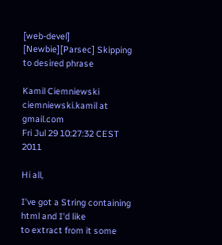[web-devel] [Newbie][Parsec] Skipping to desired phrase

Kamil Ciemniewski ciemniewski.kamil at gmail.com
Fri Jul 29 10:27:32 CEST 2011

Hi all,

I've got a String containing html and I'd like
to extract from it some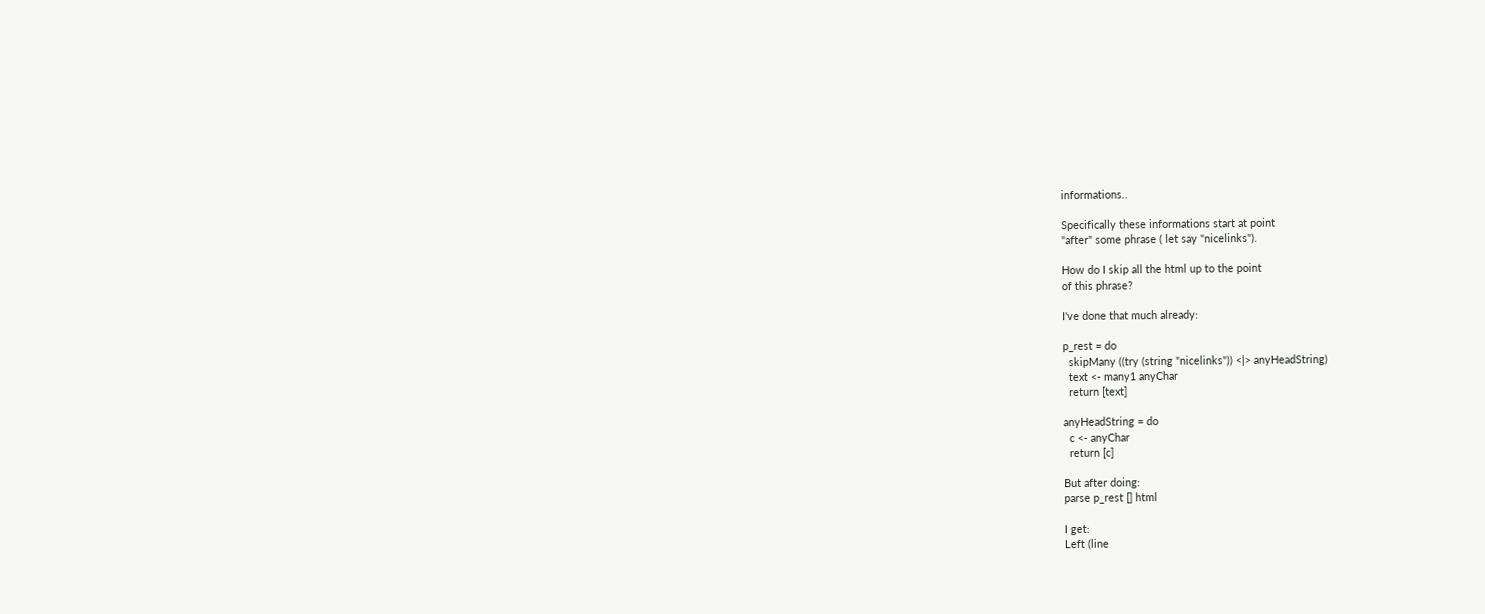informations..

Specifically these informations start at point
"after" some phrase ( let say "nicelinks").

How do I skip all the html up to the point
of this phrase?

I've done that much already:

p_rest = do
  skipMany ((try (string "nicelinks")) <|> anyHeadString)
  text <- many1 anyChar
  return [text]

anyHeadString = do
  c <- anyChar
  return [c]

But after doing:
parse p_rest [] html

I get:
Left (line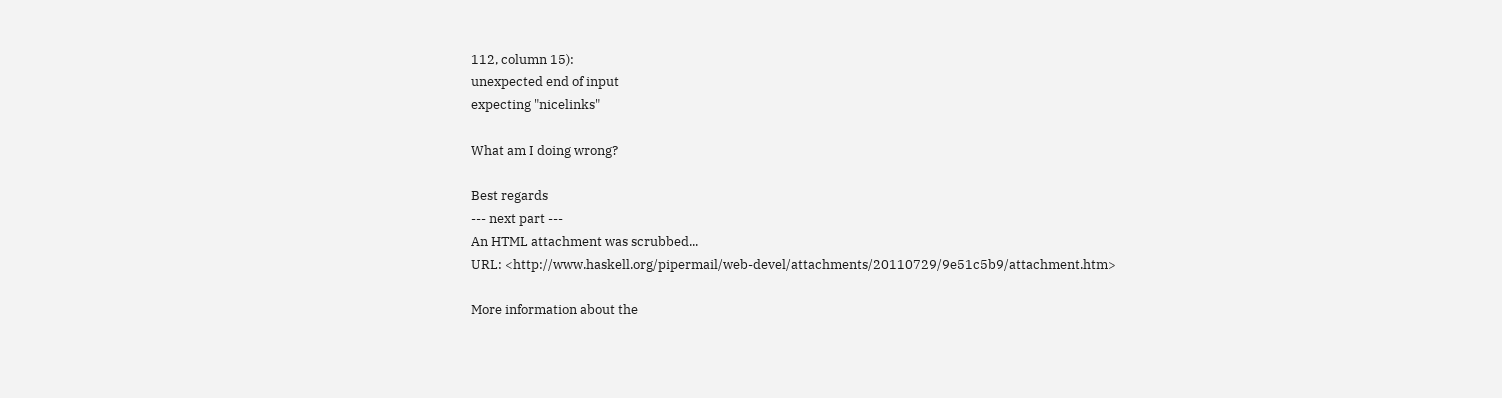112, column 15):
unexpected end of input
expecting "nicelinks"

What am I doing wrong?

Best regards
--- next part ---
An HTML attachment was scrubbed...
URL: <http://www.haskell.org/pipermail/web-devel/attachments/20110729/9e51c5b9/attachment.htm>

More information about the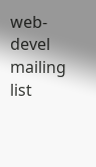web-devel mailing list